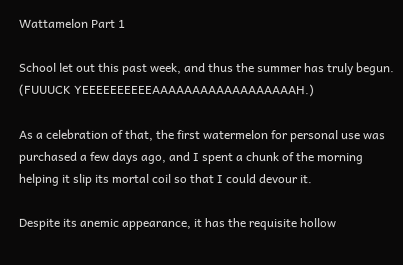Wattamelon Part 1

School let out this past week, and thus the summer has truly begun. (FUUUCK YEEEEEEEEEEAAAAAAAAAAAAAAAAAAH.)

As a celebration of that, the first watermelon for personal use was purchased a few days ago, and I spent a chunk of the morning helping it slip its mortal coil so that I could devour it.

Despite its anemic appearance, it has the requisite hollow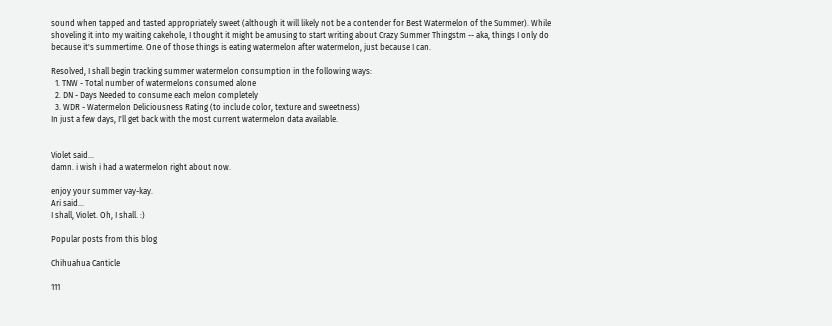sound when tapped and tasted appropriately sweet (although it will likely not be a contender for Best Watermelon of the Summer). While shoveling it into my waiting cakehole, I thought it might be amusing to start writing about Crazy Summer Thingstm -- aka, things I only do because it's summertime. One of those things is eating watermelon after watermelon, just because I can.

Resolved, I shall begin tracking summer watermelon consumption in the following ways:
  1. TNW - Total number of watermelons consumed alone
  2. DN - Days Needed to consume each melon completely
  3. WDR - Watermelon Deliciousness Rating (to include color, texture and sweetness)
In just a few days, I'll get back with the most current watermelon data available.


Violet said…
damn. i wish i had a watermelon right about now.

enjoy your summer vay-kay.
Ari said…
I shall, Violet. Oh, I shall. :)

Popular posts from this blog

Chihuahua Canticle

111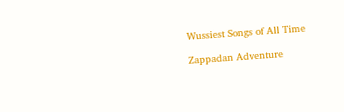Wussiest Songs of All Time

Zappadan Adventure